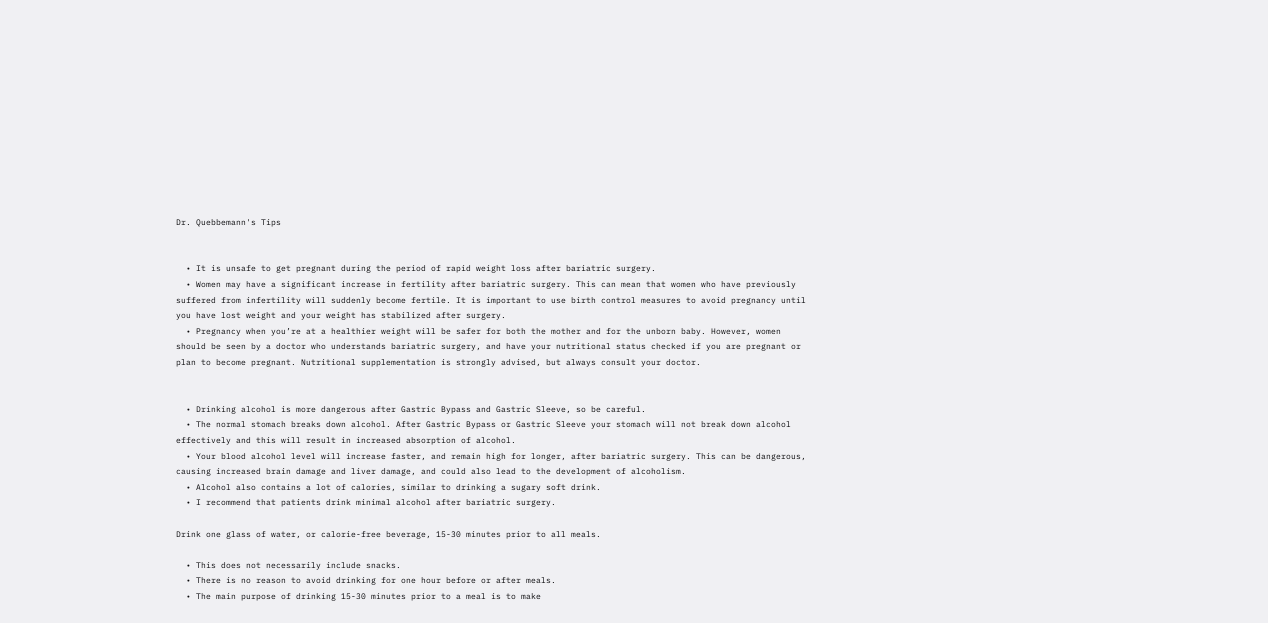Dr. Quebbemann's Tips


  • It is unsafe to get pregnant during the period of rapid weight loss after bariatric surgery.
  • Women may have a significant increase in fertility after bariatric surgery. This can mean that women who have previously suffered from infertility will suddenly become fertile. It is important to use birth control measures to avoid pregnancy until you have lost weight and your weight has stabilized after surgery.
  • Pregnancy when you’re at a healthier weight will be safer for both the mother and for the unborn baby. However, women should be seen by a doctor who understands bariatric surgery, and have your nutritional status checked if you are pregnant or plan to become pregnant. Nutritional supplementation is strongly advised, but always consult your doctor.


  • Drinking alcohol is more dangerous after Gastric Bypass and Gastric Sleeve, so be careful.
  • The normal stomach breaks down alcohol. After Gastric Bypass or Gastric Sleeve your stomach will not break down alcohol effectively and this will result in increased absorption of alcohol.
  • Your blood alcohol level will increase faster, and remain high for longer, after bariatric surgery. This can be dangerous, causing increased brain damage and liver damage, and could also lead to the development of alcoholism.
  • Alcohol also contains a lot of calories, similar to drinking a sugary soft drink.
  • I recommend that patients drink minimal alcohol after bariatric surgery.

Drink one glass of water, or calorie-free beverage, 15-30 minutes prior to all meals.

  • This does not necessarily include snacks.
  • There is no reason to avoid drinking for one hour before or after meals.
  • The main purpose of drinking 15-30 minutes prior to a meal is to make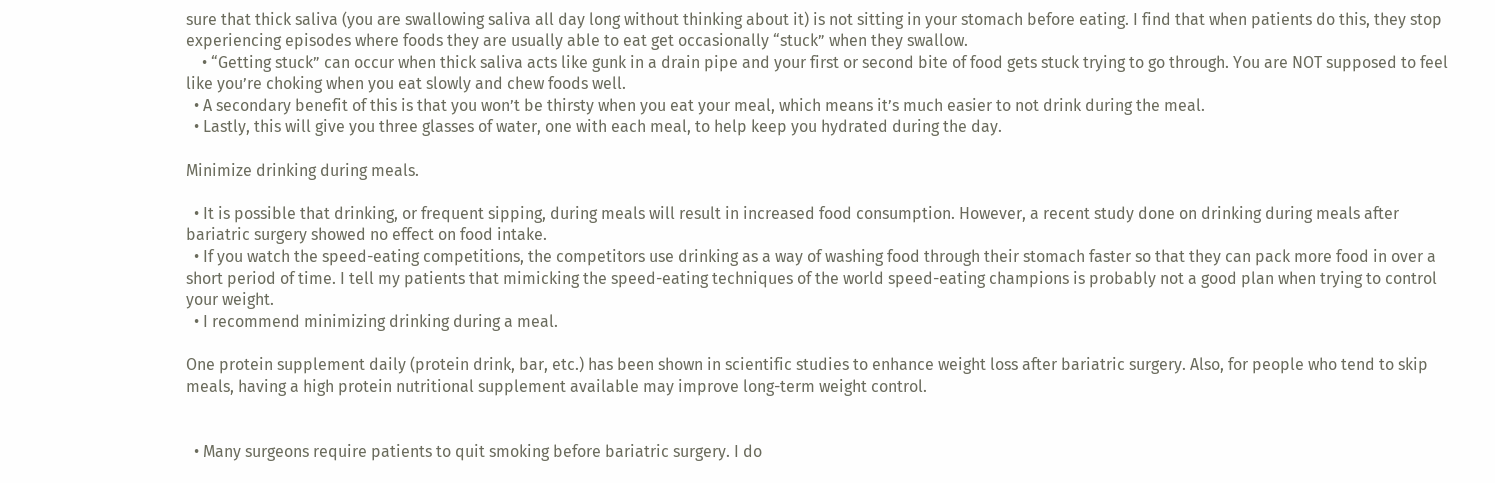sure that thick saliva (you are swallowing saliva all day long without thinking about it) is not sitting in your stomach before eating. I find that when patients do this, they stop experiencing episodes where foods they are usually able to eat get occasionally “stuck” when they swallow.
    • “Getting stuck” can occur when thick saliva acts like gunk in a drain pipe and your first or second bite of food gets stuck trying to go through. You are NOT supposed to feel like you’re choking when you eat slowly and chew foods well.
  • A secondary benefit of this is that you won’t be thirsty when you eat your meal, which means it’s much easier to not drink during the meal.
  • Lastly, this will give you three glasses of water, one with each meal, to help keep you hydrated during the day.

Minimize drinking during meals.

  • It is possible that drinking, or frequent sipping, during meals will result in increased food consumption. However, a recent study done on drinking during meals after bariatric surgery showed no effect on food intake.
  • If you watch the speed-eating competitions, the competitors use drinking as a way of washing food through their stomach faster so that they can pack more food in over a short period of time. I tell my patients that mimicking the speed-eating techniques of the world speed-eating champions is probably not a good plan when trying to control your weight.
  • I recommend minimizing drinking during a meal.

One protein supplement daily (protein drink, bar, etc.) has been shown in scientific studies to enhance weight loss after bariatric surgery. Also, for people who tend to skip meals, having a high protein nutritional supplement available may improve long-term weight control.


  • Many surgeons require patients to quit smoking before bariatric surgery. I do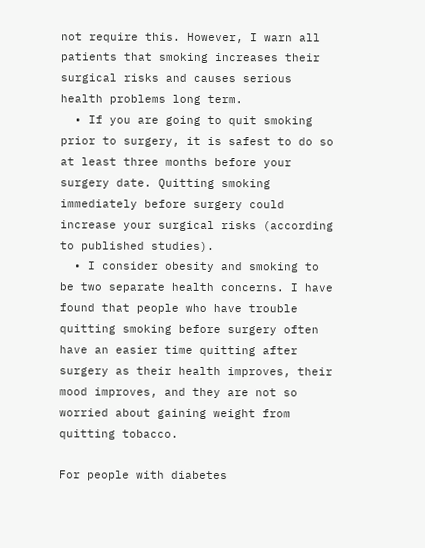not require this. However, I warn all patients that smoking increases their surgical risks and causes serious health problems long term.
  • If you are going to quit smoking prior to surgery, it is safest to do so at least three months before your surgery date. Quitting smoking immediately before surgery could increase your surgical risks (according to published studies).
  • I consider obesity and smoking to be two separate health concerns. I have found that people who have trouble quitting smoking before surgery often have an easier time quitting after surgery as their health improves, their mood improves, and they are not so worried about gaining weight from quitting tobacco.

For people with diabetes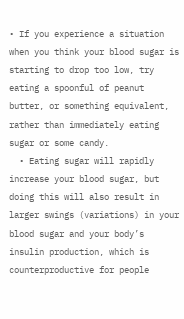• If you experience a situation when you think your blood sugar is starting to drop too low, try eating a spoonful of peanut butter, or something equivalent, rather than immediately eating sugar or some candy.
  • Eating sugar will rapidly increase your blood sugar, but doing this will also result in larger swings (variations) in your blood sugar and your body’s insulin production, which is counterproductive for people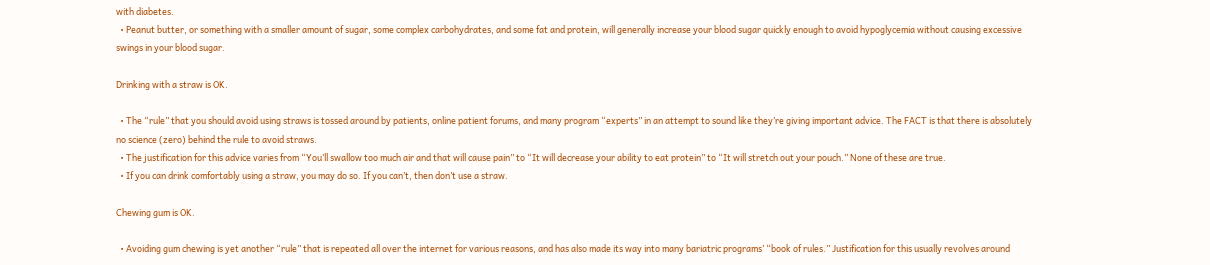with diabetes.
  • Peanut butter, or something with a smaller amount of sugar, some complex carbohydrates, and some fat and protein, will generally increase your blood sugar quickly enough to avoid hypoglycemia without causing excessive swings in your blood sugar.

Drinking with a straw is OK.

  • The “rule” that you should avoid using straws is tossed around by patients, online patient forums, and many program “experts” in an attempt to sound like they’re giving important advice. The FACT is that there is absolutely no science (zero) behind the rule to avoid straws.
  • The justification for this advice varies from “You’ll swallow too much air and that will cause pain” to “It will decrease your ability to eat protein” to “It will stretch out your pouch.” None of these are true.
  • If you can drink comfortably using a straw, you may do so. If you can’t, then don’t use a straw.

Chewing gum is OK.

  • Avoiding gum chewing is yet another “rule” that is repeated all over the internet for various reasons, and has also made its way into many bariatric programs’ “book of rules.” Justification for this usually revolves around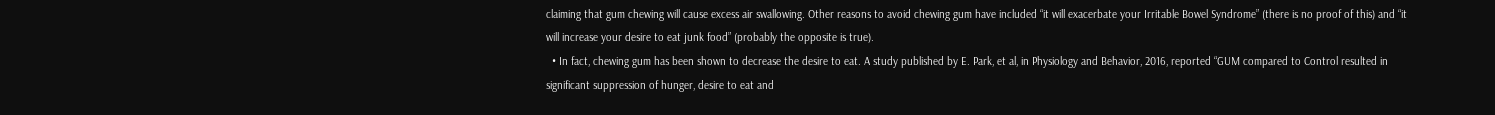claiming that gum chewing will cause excess air swallowing. Other reasons to avoid chewing gum have included “it will exacerbate your Irritable Bowel Syndrome” (there is no proof of this) and “it will increase your desire to eat junk food” (probably the opposite is true).
  • In fact, chewing gum has been shown to decrease the desire to eat. A study published by E. Park, et al, in Physiology and Behavior, 2016, reported “GUM compared to Control resulted in significant suppression of hunger, desire to eat and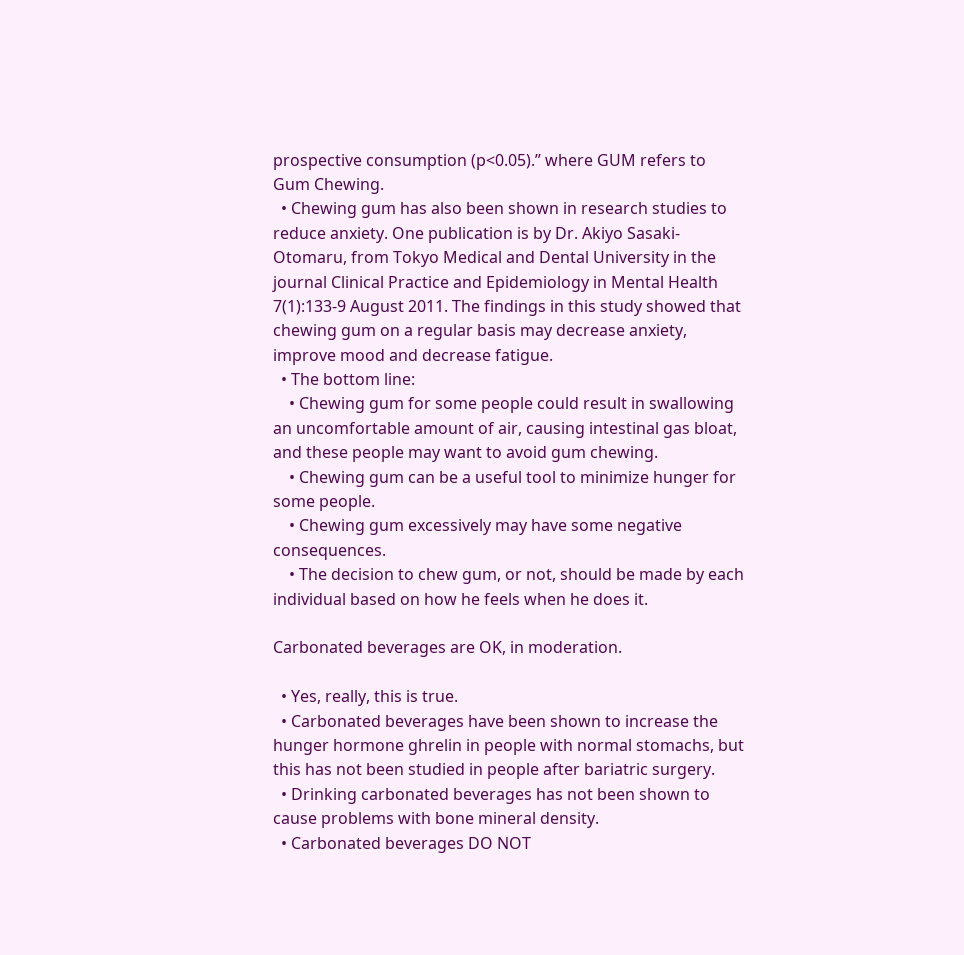prospective consumption (p<0.05).” where GUM refers to Gum Chewing.
  • Chewing gum has also been shown in research studies to reduce anxiety. One publication is by Dr. Akiyo Sasaki-Otomaru, from Tokyo Medical and Dental University in the journal Clinical Practice and Epidemiology in Mental Health 7(1):133-9 August 2011. The findings in this study showed that chewing gum on a regular basis may decrease anxiety, improve mood and decrease fatigue.
  • The bottom line:
    • Chewing gum for some people could result in swallowing an uncomfortable amount of air, causing intestinal gas bloat, and these people may want to avoid gum chewing.
    • Chewing gum can be a useful tool to minimize hunger for some people.
    • Chewing gum excessively may have some negative consequences.
    • The decision to chew gum, or not, should be made by each individual based on how he feels when he does it.

Carbonated beverages are OK, in moderation.

  • Yes, really, this is true.
  • Carbonated beverages have been shown to increase the hunger hormone ghrelin in people with normal stomachs, but this has not been studied in people after bariatric surgery.
  • Drinking carbonated beverages has not been shown to cause problems with bone mineral density.
  • Carbonated beverages DO NOT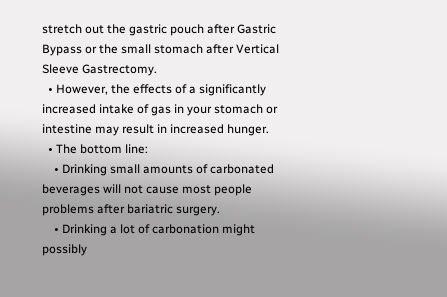stretch out the gastric pouch after Gastric Bypass or the small stomach after Vertical Sleeve Gastrectomy.
  • However, the effects of a significantly increased intake of gas in your stomach or intestine may result in increased hunger.
  • The bottom line:
    • Drinking small amounts of carbonated beverages will not cause most people problems after bariatric surgery.
    • Drinking a lot of carbonation might possibly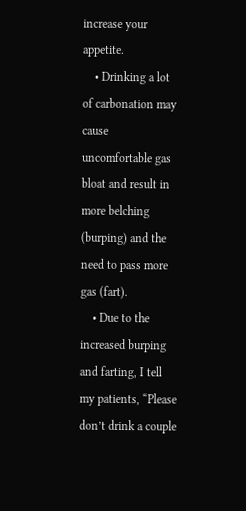increase your appetite.
    • Drinking a lot of carbonation may cause uncomfortable gas bloat and result in more belching (burping) and the need to pass more gas (fart).
    • Due to the increased burping and farting, I tell my patients, “Please don’t drink a couple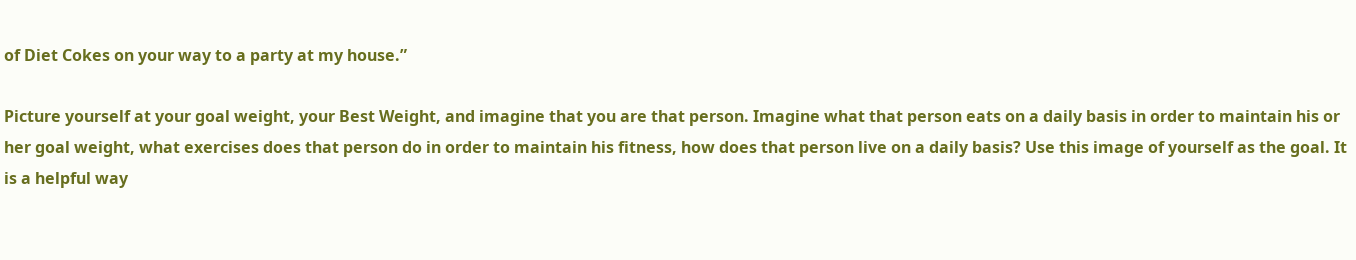of Diet Cokes on your way to a party at my house.”

Picture yourself at your goal weight, your Best Weight, and imagine that you are that person. Imagine what that person eats on a daily basis in order to maintain his or her goal weight, what exercises does that person do in order to maintain his fitness, how does that person live on a daily basis? Use this image of yourself as the goal. It is a helpful way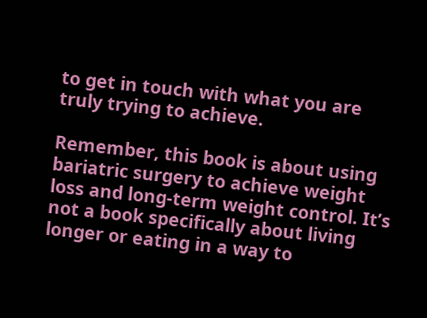to get in touch with what you are truly trying to achieve.

Remember, this book is about using bariatric surgery to achieve weight loss and long-term weight control. It’s not a book specifically about living longer or eating in a way to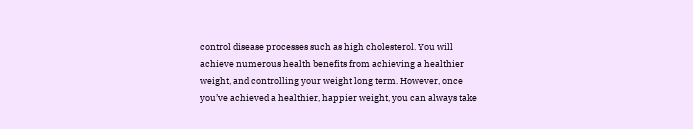control disease processes such as high cholesterol. You will achieve numerous health benefits from achieving a healthier weight, and controlling your weight long term. However, once you’ve achieved a healthier, happier weight, you can always take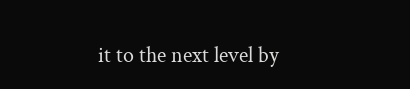it to the next level by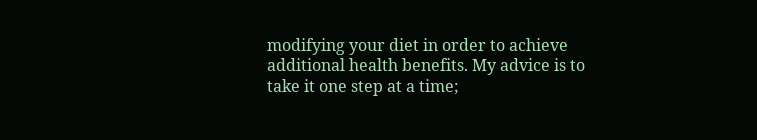modifying your diet in order to achieve additional health benefits. My advice is to take it one step at a time;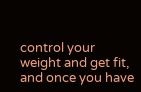control your weight and get fit, and once you have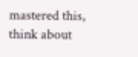mastered this, think about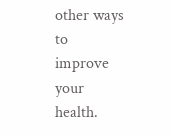other ways to improve your health.